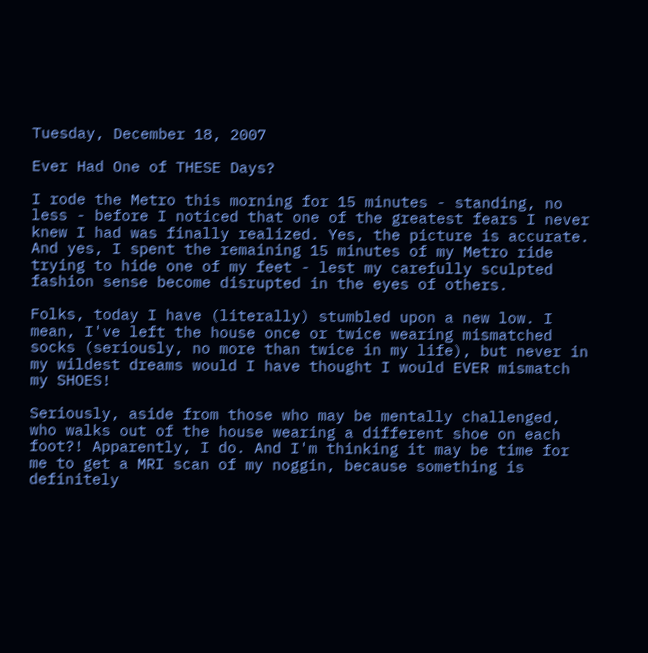Tuesday, December 18, 2007

Ever Had One of THESE Days?

I rode the Metro this morning for 15 minutes - standing, no less - before I noticed that one of the greatest fears I never knew I had was finally realized. Yes, the picture is accurate. And yes, I spent the remaining 15 minutes of my Metro ride trying to hide one of my feet - lest my carefully sculpted fashion sense become disrupted in the eyes of others.

Folks, today I have (literally) stumbled upon a new low. I mean, I've left the house once or twice wearing mismatched socks (seriously, no more than twice in my life), but never in my wildest dreams would I have thought I would EVER mismatch my SHOES!

Seriously, aside from those who may be mentally challenged, who walks out of the house wearing a different shoe on each foot?! Apparently, I do. And I'm thinking it may be time for me to get a MRI scan of my noggin, because something is definitely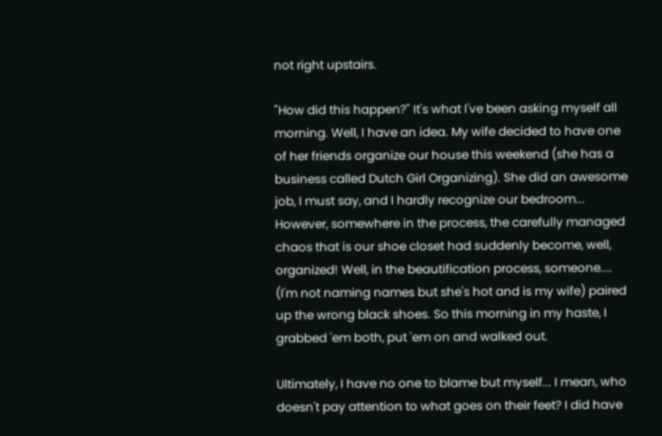not right upstairs.

"How did this happen?" It's what I've been asking myself all morning. Well, I have an idea. My wife decided to have one of her friends organize our house this weekend (she has a business called Dutch Girl Organizing). She did an awesome job, I must say, and I hardly recognize our bedroom... However, somewhere in the process, the carefully managed chaos that is our shoe closet had suddenly become, well, organized! Well, in the beautification process, someone.... (I'm not naming names but she's hot and is my wife) paired up the wrong black shoes. So this morning in my haste, I grabbed 'em both, put 'em on and walked out.

Ultimately, I have no one to blame but myself... I mean, who doesn't pay attention to what goes on their feet? I did have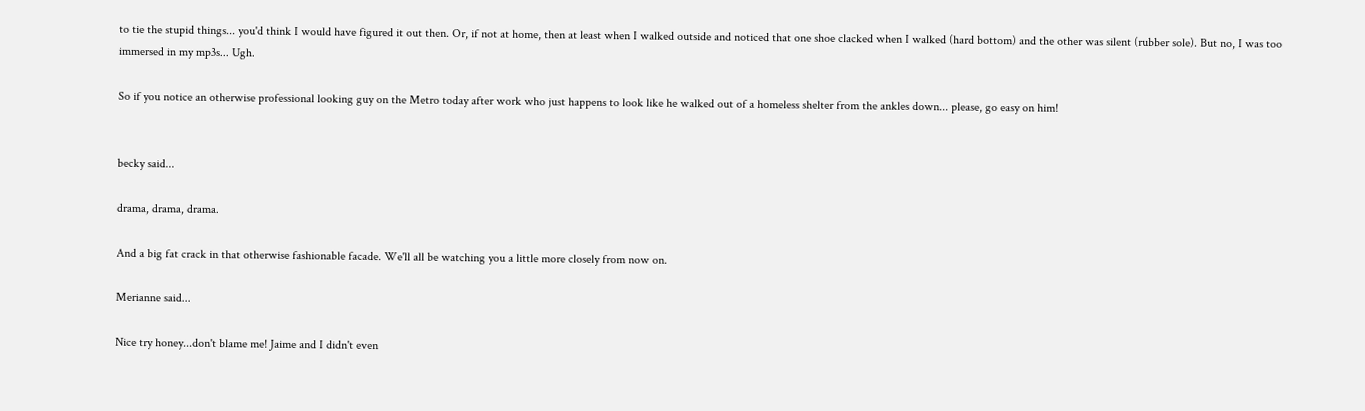to tie the stupid things... you'd think I would have figured it out then. Or, if not at home, then at least when I walked outside and noticed that one shoe clacked when I walked (hard bottom) and the other was silent (rubber sole). But no, I was too immersed in my mp3s... Ugh.

So if you notice an otherwise professional looking guy on the Metro today after work who just happens to look like he walked out of a homeless shelter from the ankles down... please, go easy on him!


becky said...

drama, drama, drama.

And a big fat crack in that otherwise fashionable facade. We'll all be watching you a little more closely from now on.

Merianne said...

Nice try honey...don't blame me! Jaime and I didn't even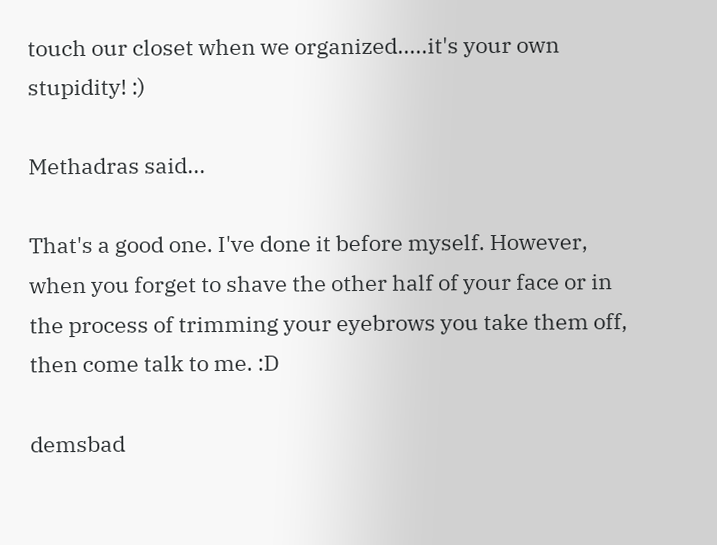touch our closet when we organized.....it's your own stupidity! :)

Methadras said...

That's a good one. I've done it before myself. However, when you forget to shave the other half of your face or in the process of trimming your eyebrows you take them off, then come talk to me. :D

demsbad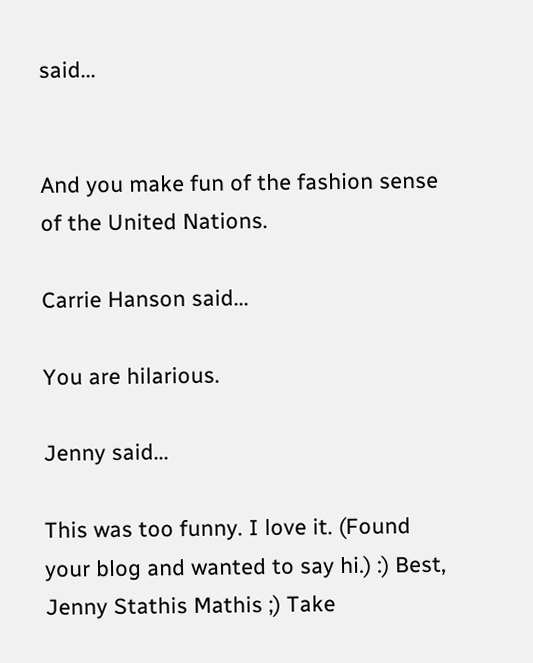said...


And you make fun of the fashion sense of the United Nations.

Carrie Hanson said...

You are hilarious.

Jenny said...

This was too funny. I love it. (Found your blog and wanted to say hi.) :) Best, Jenny Stathis Mathis ;) Take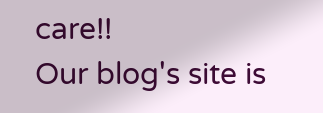care!!
Our blog's site is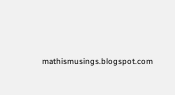mathismusings.blogspot.com